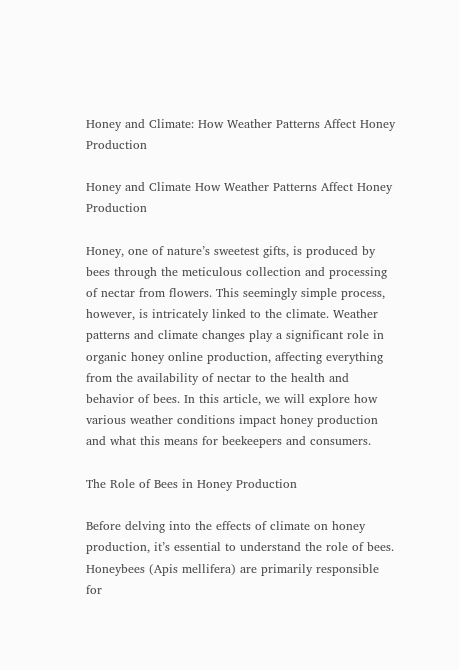Honey and Climate: How Weather Patterns Affect Honey Production

Honey and Climate How Weather Patterns Affect Honey Production

Honey, one of nature’s sweetest gifts, is produced by bees through the meticulous collection and processing of nectar from flowers. This seemingly simple process, however, is intricately linked to the climate. Weather patterns and climate changes play a significant role in organic honey online production, affecting everything from the availability of nectar to the health and behavior of bees. In this article, we will explore how various weather conditions impact honey production and what this means for beekeepers and consumers.

The Role of Bees in Honey Production

Before delving into the effects of climate on honey production, it’s essential to understand the role of bees. Honeybees (Apis mellifera) are primarily responsible for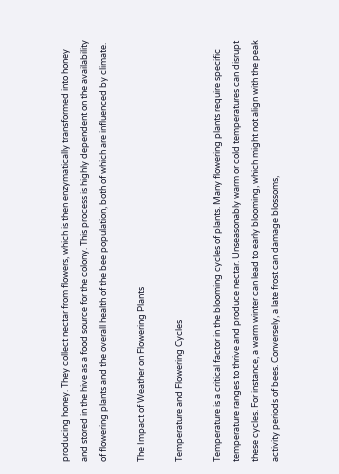producing honey. They collect nectar from flowers, which is then enzymatically transformed into honey and stored in the hive as a food source for the colony. This process is highly dependent on the availability of flowering plants and the overall health of the bee population, both of which are influenced by climate.

The Impact of Weather on Flowering Plants

Temperature and Flowering Cycles

Temperature is a critical factor in the blooming cycles of plants. Many flowering plants require specific temperature ranges to thrive and produce nectar. Unseasonably warm or cold temperatures can disrupt these cycles. For instance, a warm winter can lead to early blooming, which might not align with the peak activity periods of bees. Conversely, a late frost can damage blossoms,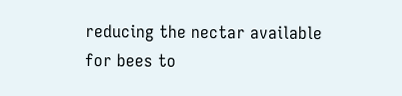reducing the nectar available for bees to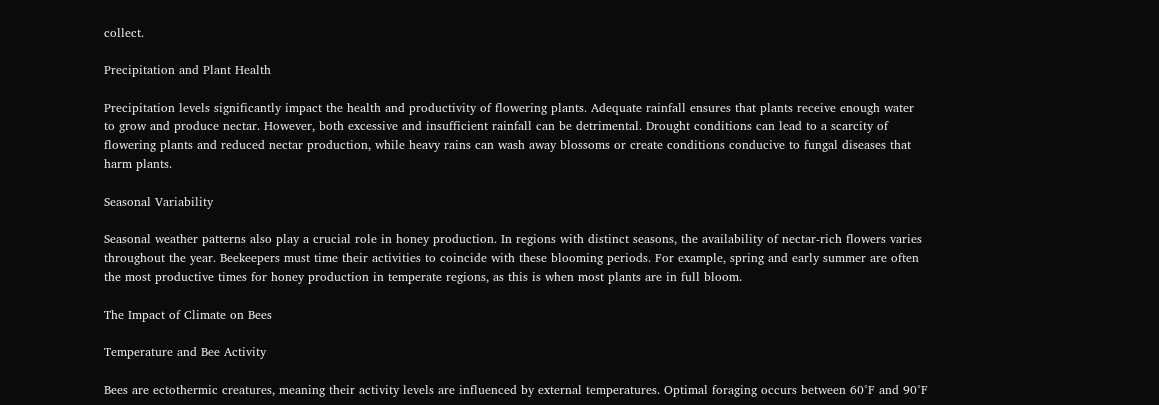collect.

Precipitation and Plant Health

Precipitation levels significantly impact the health and productivity of flowering plants. Adequate rainfall ensures that plants receive enough water to grow and produce nectar. However, both excessive and insufficient rainfall can be detrimental. Drought conditions can lead to a scarcity of flowering plants and reduced nectar production, while heavy rains can wash away blossoms or create conditions conducive to fungal diseases that harm plants.

Seasonal Variability

Seasonal weather patterns also play a crucial role in honey production. In regions with distinct seasons, the availability of nectar-rich flowers varies throughout the year. Beekeepers must time their activities to coincide with these blooming periods. For example, spring and early summer are often the most productive times for honey production in temperate regions, as this is when most plants are in full bloom.

The Impact of Climate on Bees

Temperature and Bee Activity

Bees are ectothermic creatures, meaning their activity levels are influenced by external temperatures. Optimal foraging occurs between 60°F and 90°F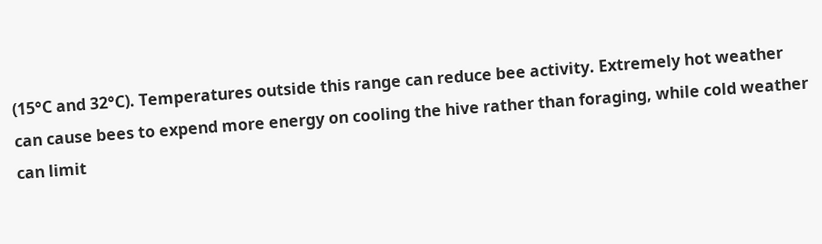(15°C and 32°C). Temperatures outside this range can reduce bee activity. Extremely hot weather can cause bees to expend more energy on cooling the hive rather than foraging, while cold weather can limit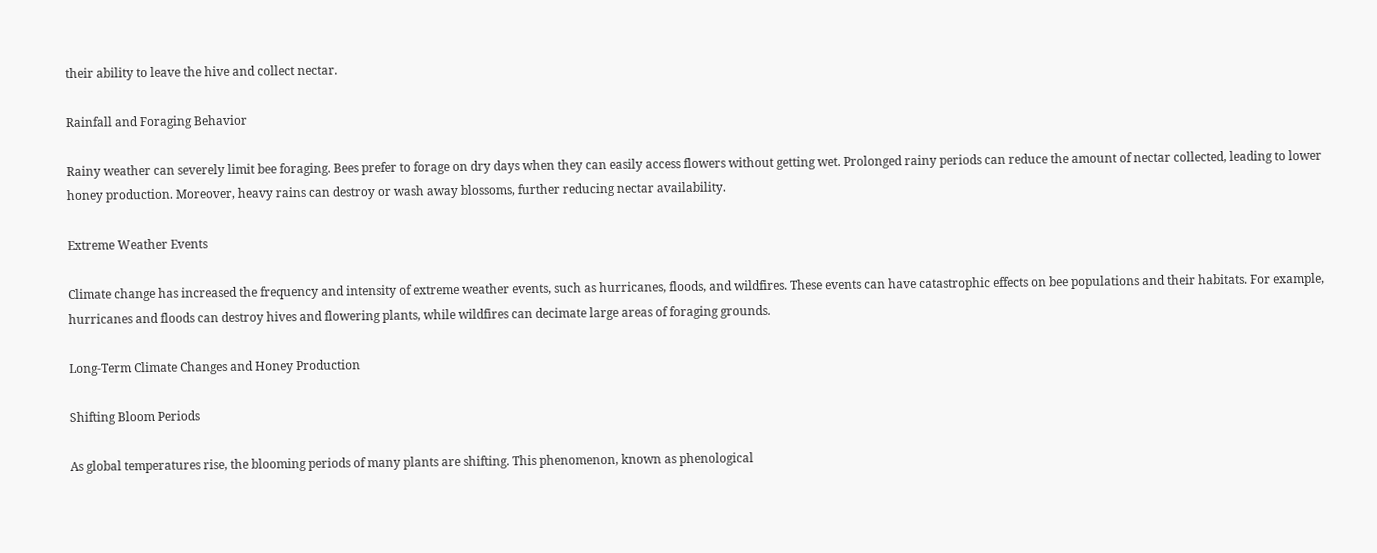their ability to leave the hive and collect nectar.

Rainfall and Foraging Behavior

Rainy weather can severely limit bee foraging. Bees prefer to forage on dry days when they can easily access flowers without getting wet. Prolonged rainy periods can reduce the amount of nectar collected, leading to lower honey production. Moreover, heavy rains can destroy or wash away blossoms, further reducing nectar availability.

Extreme Weather Events

Climate change has increased the frequency and intensity of extreme weather events, such as hurricanes, floods, and wildfires. These events can have catastrophic effects on bee populations and their habitats. For example, hurricanes and floods can destroy hives and flowering plants, while wildfires can decimate large areas of foraging grounds.

Long-Term Climate Changes and Honey Production

Shifting Bloom Periods

As global temperatures rise, the blooming periods of many plants are shifting. This phenomenon, known as phenological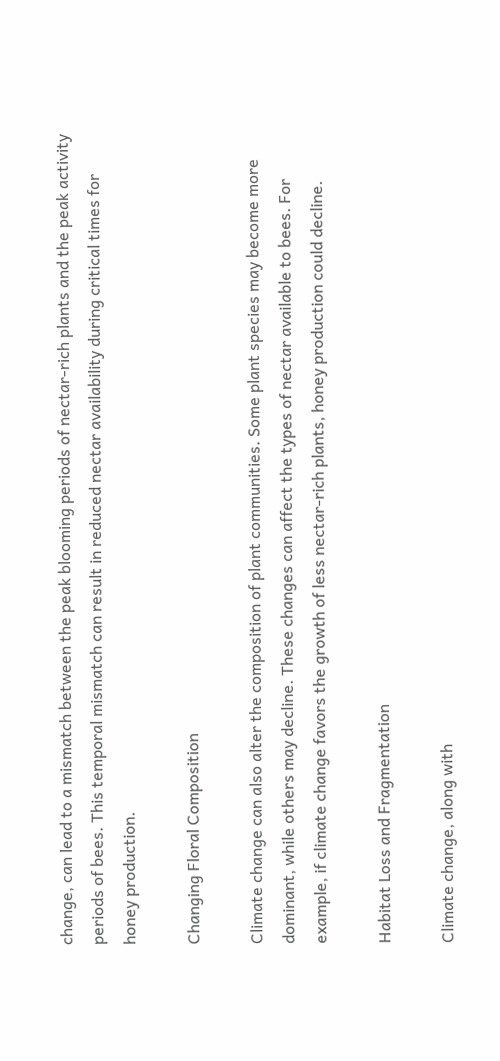change, can lead to a mismatch between the peak blooming periods of nectar-rich plants and the peak activity periods of bees. This temporal mismatch can result in reduced nectar availability during critical times for honey production.

Changing Floral Composition

Climate change can also alter the composition of plant communities. Some plant species may become more dominant, while others may decline. These changes can affect the types of nectar available to bees. For example, if climate change favors the growth of less nectar-rich plants, honey production could decline.

Habitat Loss and Fragmentation

Climate change, along with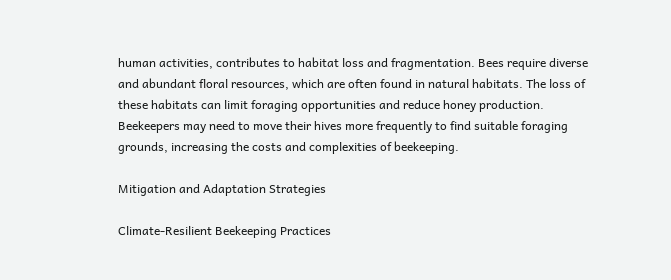human activities, contributes to habitat loss and fragmentation. Bees require diverse and abundant floral resources, which are often found in natural habitats. The loss of these habitats can limit foraging opportunities and reduce honey production. Beekeepers may need to move their hives more frequently to find suitable foraging grounds, increasing the costs and complexities of beekeeping.

Mitigation and Adaptation Strategies

Climate-Resilient Beekeeping Practices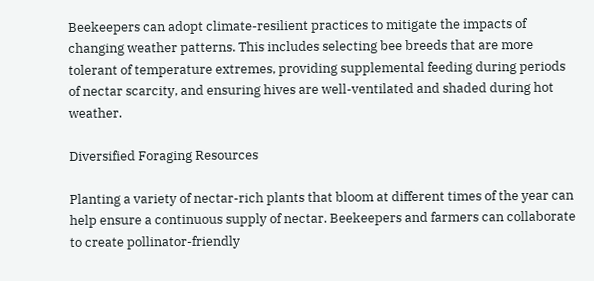Beekeepers can adopt climate-resilient practices to mitigate the impacts of changing weather patterns. This includes selecting bee breeds that are more tolerant of temperature extremes, providing supplemental feeding during periods of nectar scarcity, and ensuring hives are well-ventilated and shaded during hot weather.

Diversified Foraging Resources

Planting a variety of nectar-rich plants that bloom at different times of the year can help ensure a continuous supply of nectar. Beekeepers and farmers can collaborate to create pollinator-friendly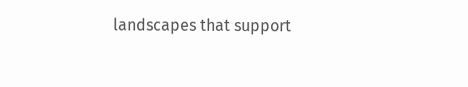landscapes that support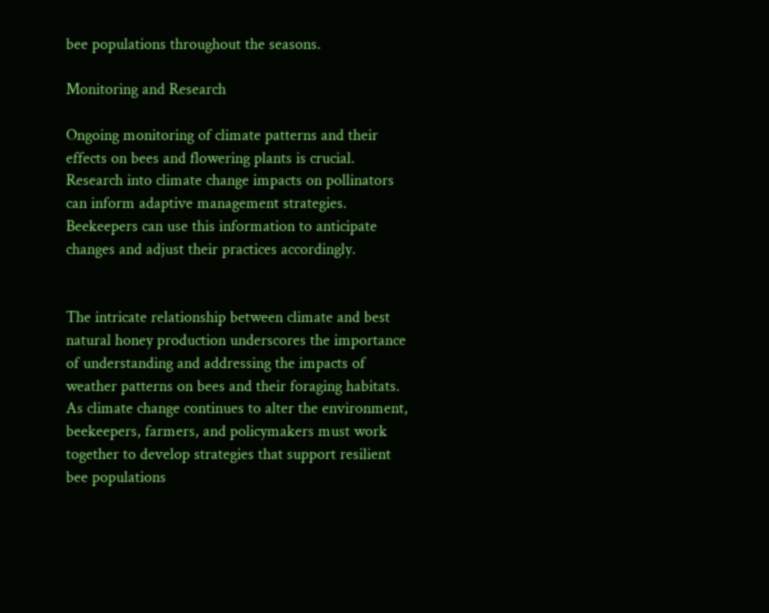bee populations throughout the seasons.

Monitoring and Research

Ongoing monitoring of climate patterns and their effects on bees and flowering plants is crucial. Research into climate change impacts on pollinators can inform adaptive management strategies. Beekeepers can use this information to anticipate changes and adjust their practices accordingly.


The intricate relationship between climate and best natural honey production underscores the importance of understanding and addressing the impacts of weather patterns on bees and their foraging habitats. As climate change continues to alter the environment, beekeepers, farmers, and policymakers must work together to develop strategies that support resilient bee populations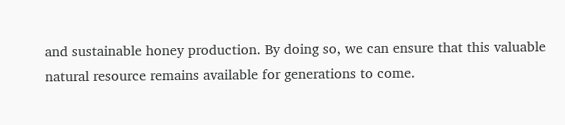and sustainable honey production. By doing so, we can ensure that this valuable natural resource remains available for generations to come.